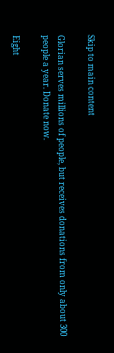Skip to main content

Glorian serves millions of people, but receives donations from only about 300 people a year. Donate now.

Eight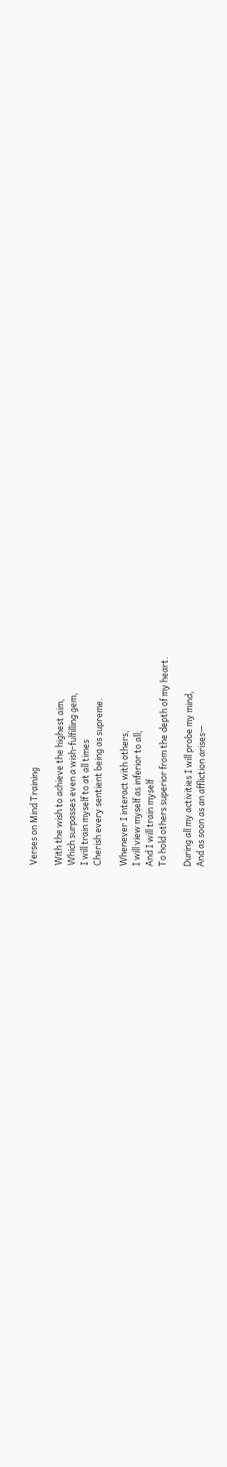Verses on Mind Training

With the wish to achieve the highest aim,
Which surpasses even a wish-fulfilling gem,
I will train myself to at all times
Cherish every sentient being as supreme.

Whenever I interact with others,
I will view myself as inferior to all;
And I will train myself
To hold others superior from the depth of my heart.

During all my activities I will probe my mind,
And as soon as an affliction arises—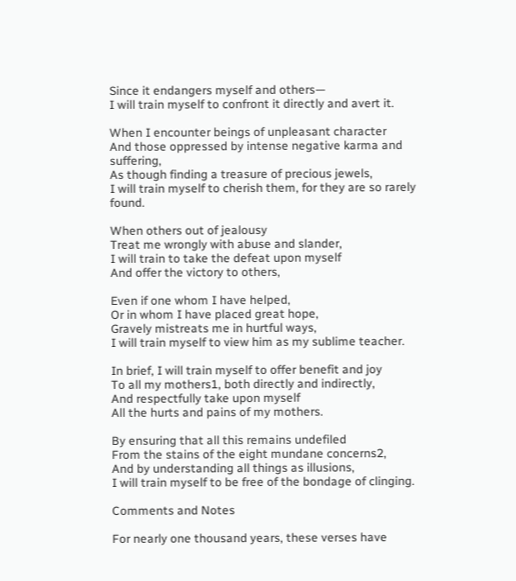Since it endangers myself and others—
I will train myself to confront it directly and avert it.

When I encounter beings of unpleasant character
And those oppressed by intense negative karma and suffering,
As though finding a treasure of precious jewels,
I will train myself to cherish them, for they are so rarely found.

When others out of jealousy
Treat me wrongly with abuse and slander,
I will train to take the defeat upon myself
And offer the victory to others,

Even if one whom I have helped,
Or in whom I have placed great hope,
Gravely mistreats me in hurtful ways,
I will train myself to view him as my sublime teacher.

In brief, I will train myself to offer benefit and joy
To all my mothers1, both directly and indirectly,
And respectfully take upon myself
All the hurts and pains of my mothers.

By ensuring that all this remains undefiled
From the stains of the eight mundane concerns2,
And by understanding all things as illusions,
I will train myself to be free of the bondage of clinging.

Comments and Notes

For nearly one thousand years, these verses have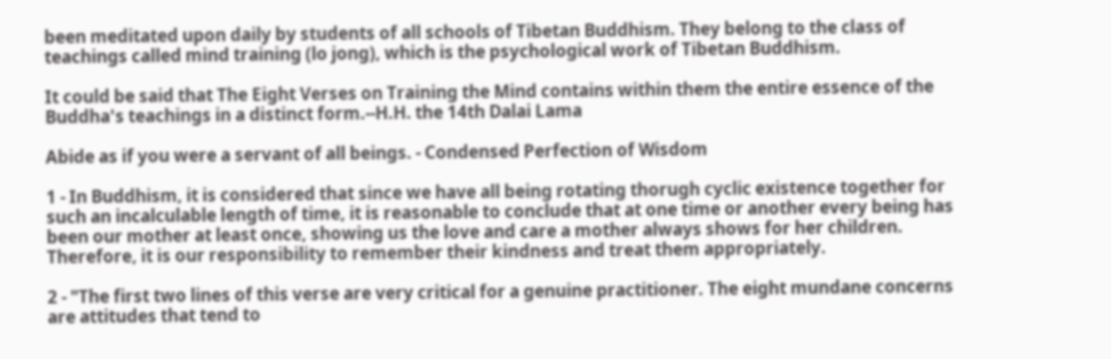been meditated upon daily by students of all schools of Tibetan Buddhism. They belong to the class of teachings called mind training (lo jong), which is the psychological work of Tibetan Buddhism.

It could be said that The Eight Verses on Training the Mind contains within them the entire essence of the Buddha's teachings in a distinct form.--H.H. the 14th Dalai Lama

Abide as if you were a servant of all beings. - Condensed Perfection of Wisdom

1 - In Buddhism, it is considered that since we have all being rotating thorugh cyclic existence together for such an incalculable length of time, it is reasonable to conclude that at one time or another every being has been our mother at least once, showing us the love and care a mother always shows for her children. Therefore, it is our responsibility to remember their kindness and treat them appropriately.

2 - "The first two lines of this verse are very critical for a genuine practitioner. The eight mundane concerns are attitudes that tend to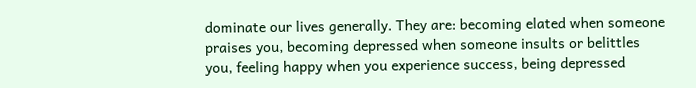dominate our lives generally. They are: becoming elated when someone praises you, becoming depressed when someone insults or belittles you, feeling happy when you experience success, being depressed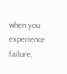when you experience failure,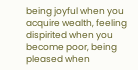being joyful when you acquire wealth, feeling dispirited when you become poor, being pleased when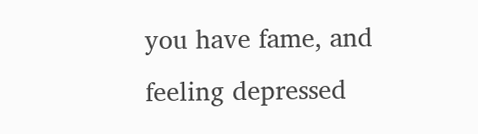you have fame, and feeling depressed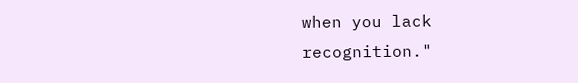when you lack recognition."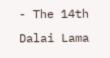- The 14th Dalai Lama